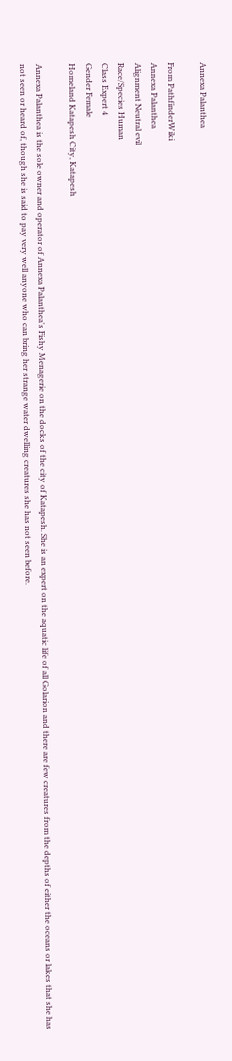Annexa Palanthea

From PathfinderWiki
Annexa Palanthea
Alignment Neutral evil
Race/Species Human
Class Expert 4
Gender Female
Homeland Katapesh City, Katapesh

Annexa Palanthea is the sole owner and operator of Annexa Palanthea's Fishy Menagerie on the docks of the city of Katapesh. She is an expert on the aquatic life of all Golarion and there are few creatures from the depths of either the oceans or lakes that she has not seen or heard of, though she is said to pay very well anyone who can bring her strange water dwelling creatures she has not seen before.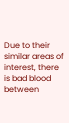Due to their similar areas of interest, there is bad blood between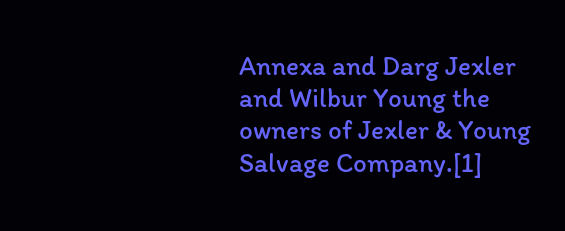Annexa and Darg Jexler and Wilbur Young the owners of Jexler & Young Salvage Company.[1]